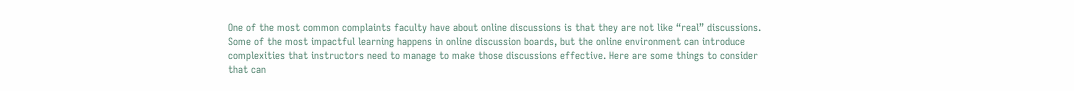One of the most common complaints faculty have about online discussions is that they are not like “real” discussions. Some of the most impactful learning happens in online discussion boards, but the online environment can introduce complexities that instructors need to manage to make those discussions effective. Here are some things to consider that can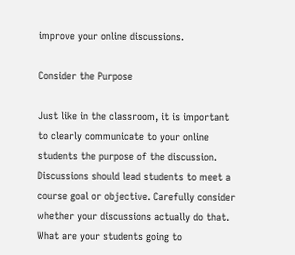improve your online discussions.

Consider the Purpose

Just like in the classroom, it is important to clearly communicate to your online students the purpose of the discussion. Discussions should lead students to meet a course goal or objective. Carefully consider whether your discussions actually do that. What are your students going to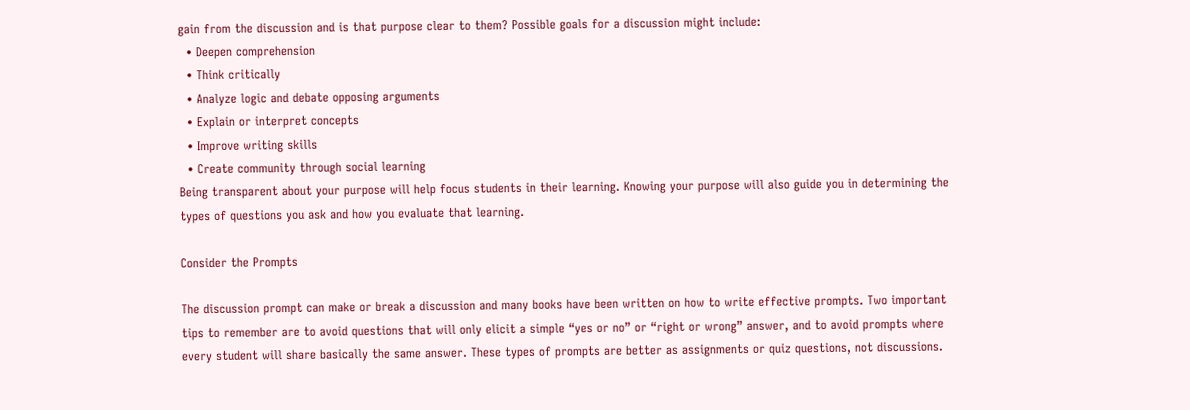gain from the discussion and is that purpose clear to them? Possible goals for a discussion might include:
  • Deepen comprehension
  • Think critically
  • Analyze logic and debate opposing arguments
  • Explain or interpret concepts
  • Improve writing skills
  • Create community through social learning
Being transparent about your purpose will help focus students in their learning. Knowing your purpose will also guide you in determining the types of questions you ask and how you evaluate that learning.

Consider the Prompts

The discussion prompt can make or break a discussion and many books have been written on how to write effective prompts. Two important tips to remember are to avoid questions that will only elicit a simple “yes or no” or “right or wrong” answer, and to avoid prompts where every student will share basically the same answer. These types of prompts are better as assignments or quiz questions, not discussions.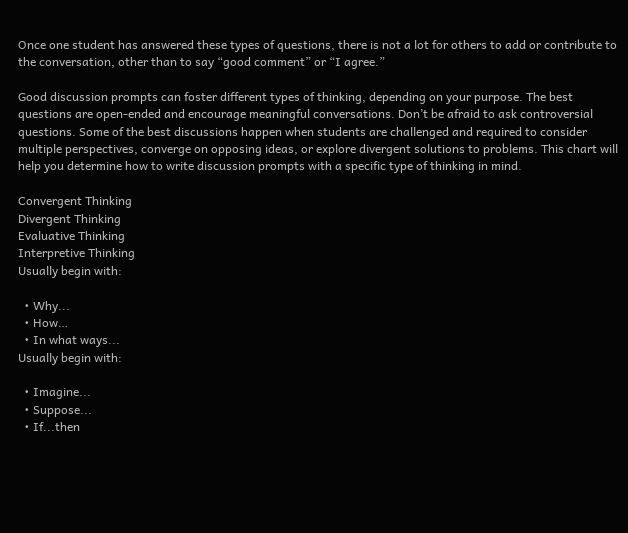Once one student has answered these types of questions, there is not a lot for others to add or contribute to the conversation, other than to say “good comment” or “I agree.”

Good discussion prompts can foster different types of thinking, depending on your purpose. The best questions are open-ended and encourage meaningful conversations. Don’t be afraid to ask controversial questions. Some of the best discussions happen when students are challenged and required to consider multiple perspectives, converge on opposing ideas, or explore divergent solutions to problems. This chart will help you determine how to write discussion prompts with a specific type of thinking in mind.

Convergent Thinking
Divergent Thinking
Evaluative Thinking
Interpretive Thinking
Usually begin with:

  • Why...
  • How…
  • In what ways...
Usually begin with:

  • Imagine...
  • Suppose...
  • If...then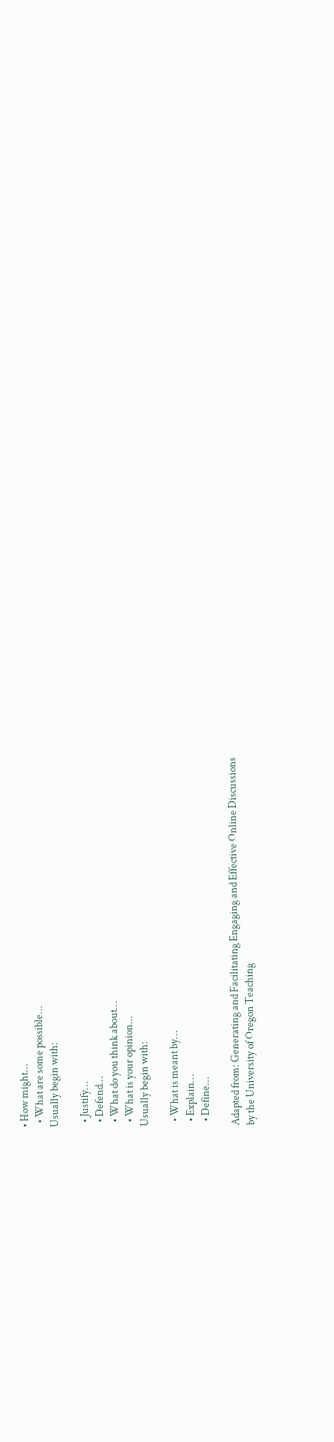• How might...
  • What are some possible...
Usually begin with:

  • Justify…
  • Defend…
  • What do you think about…
  • What is your opinion...
Usually begin with:

  • What is meant by…
  • Explain…
  • Define...

Adapted from: Generating and Facilitating Engaging and Effective Online Discussions
by the University of Oregon Teaching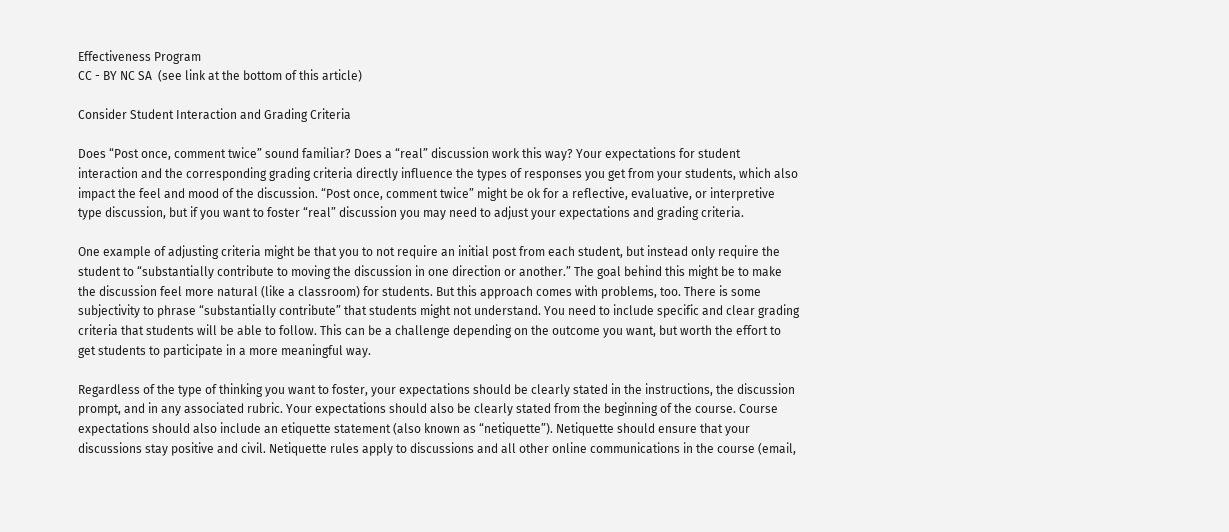Effectiveness Program
CC - BY NC SA  (see link at the bottom of this article)

Consider Student Interaction and Grading Criteria

Does “Post once, comment twice” sound familiar? Does a “real” discussion work this way? Your expectations for student interaction and the corresponding grading criteria directly influence the types of responses you get from your students, which also impact the feel and mood of the discussion. “Post once, comment twice” might be ok for a reflective, evaluative, or interpretive type discussion, but if you want to foster “real” discussion you may need to adjust your expectations and grading criteria.

One example of adjusting criteria might be that you to not require an initial post from each student, but instead only require the student to “substantially contribute to moving the discussion in one direction or another.” The goal behind this might be to make the discussion feel more natural (like a classroom) for students. But this approach comes with problems, too. There is some subjectivity to phrase “substantially contribute” that students might not understand. You need to include specific and clear grading criteria that students will be able to follow. This can be a challenge depending on the outcome you want, but worth the effort to get students to participate in a more meaningful way.

Regardless of the type of thinking you want to foster, your expectations should be clearly stated in the instructions, the discussion prompt, and in any associated rubric. Your expectations should also be clearly stated from the beginning of the course. Course expectations should also include an etiquette statement (also known as “netiquette”). Netiquette should ensure that your discussions stay positive and civil. Netiquette rules apply to discussions and all other online communications in the course (email,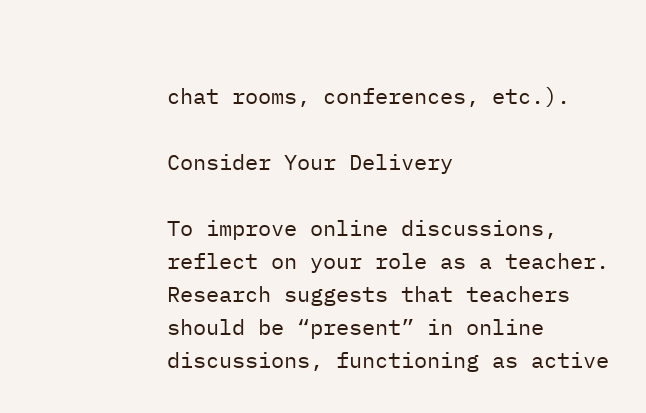chat rooms, conferences, etc.).

Consider Your Delivery

To improve online discussions, reflect on your role as a teacher. Research suggests that teachers should be “present” in online discussions, functioning as active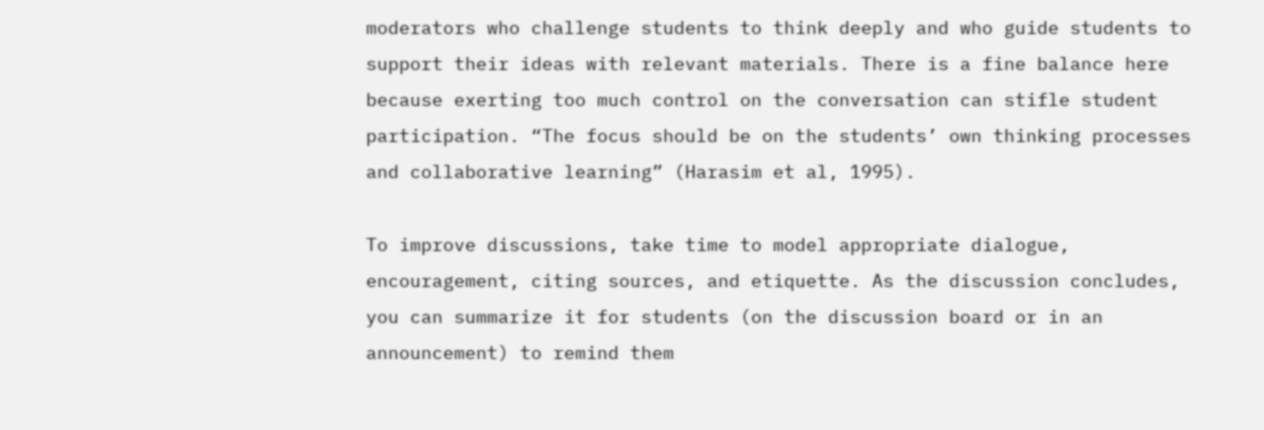moderators who challenge students to think deeply and who guide students to support their ideas with relevant materials. There is a fine balance here because exerting too much control on the conversation can stifle student participation. “The focus should be on the students’ own thinking processes and collaborative learning” (Harasim et al, 1995).

To improve discussions, take time to model appropriate dialogue, encouragement, citing sources, and etiquette. As the discussion concludes, you can summarize it for students (on the discussion board or in an announcement) to remind them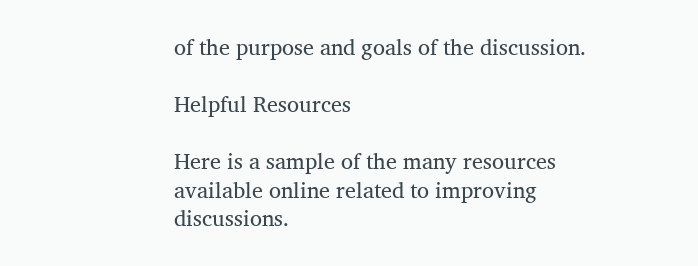of the purpose and goals of the discussion.

Helpful Resources

Here is a sample of the many resources available online related to improving discussions.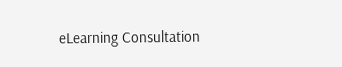eLearning Consultation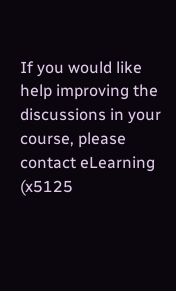If you would like help improving the discussions in your course, please contact eLearning (x5125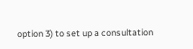option 3) to set up a consultation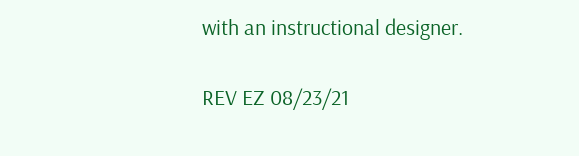with an instructional designer.

REV EZ 08/23/21